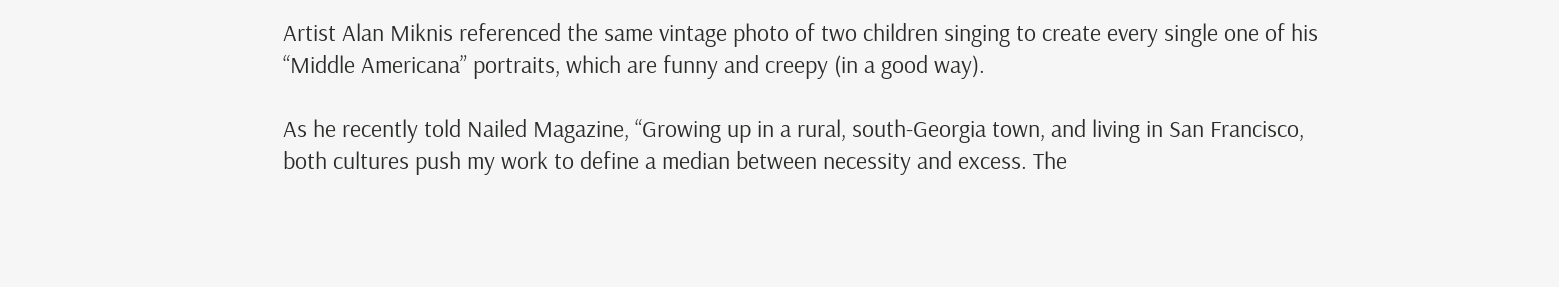Artist Alan Miknis referenced the same vintage photo of two children singing to create every single one of his “Middle Americana” portraits, which are funny and creepy (in a good way).

As he recently told Nailed Magazine, “Growing up in a rural, south-Georgia town, and living in San Francisco, both cultures push my work to define a median between necessity and excess. The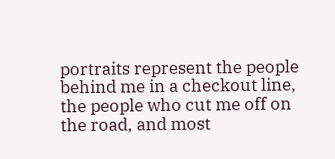portraits represent the people behind me in a checkout line, the people who cut me off on the road, and most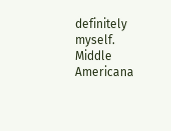definitely myself. Middle Americana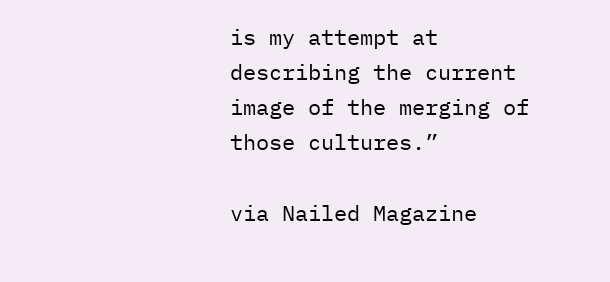is my attempt at describing the current image of the merging of those cultures.”

via Nailed Magazine